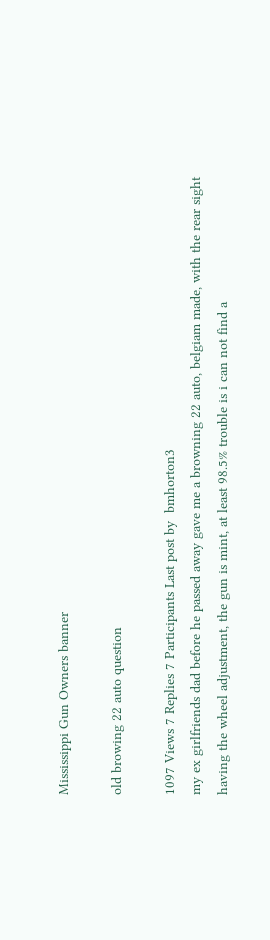Mississippi Gun Owners banner

old browing 22 auto question

1097 Views 7 Replies 7 Participants Last post by  bmhorton3
my ex girlfriends dad before he passed away gave me a browning 22 auto, belgiam made, with the rear sight having the wheel adjustment, the gun is mint, at least 98.5% trouble is i can not find a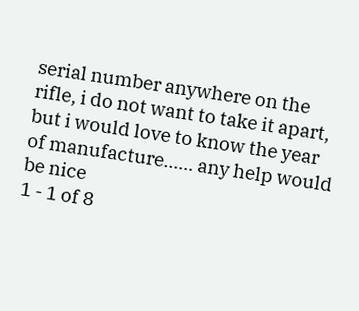serial number anywhere on the rifle, i do not want to take it apart, but i would love to know the year of manufacture...... any help would be nice
1 - 1 of 8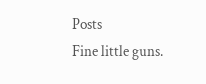Posts
Fine little guns.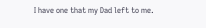I have one that my Dad left to me.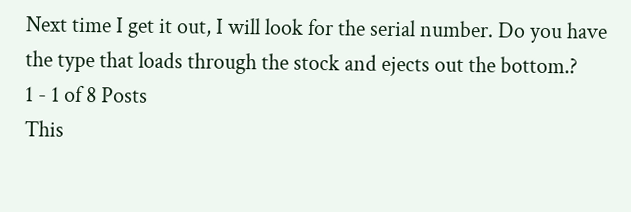Next time I get it out, I will look for the serial number. Do you have the type that loads through the stock and ejects out the bottom.?
1 - 1 of 8 Posts
This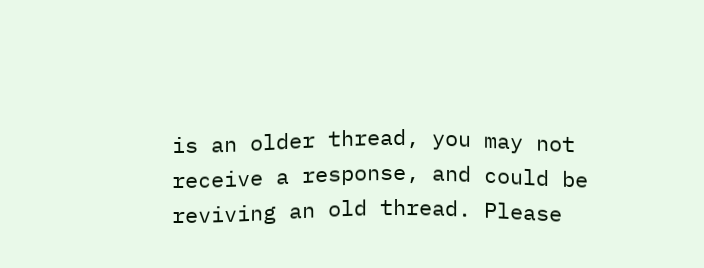is an older thread, you may not receive a response, and could be reviving an old thread. Please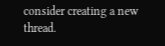consider creating a new thread.